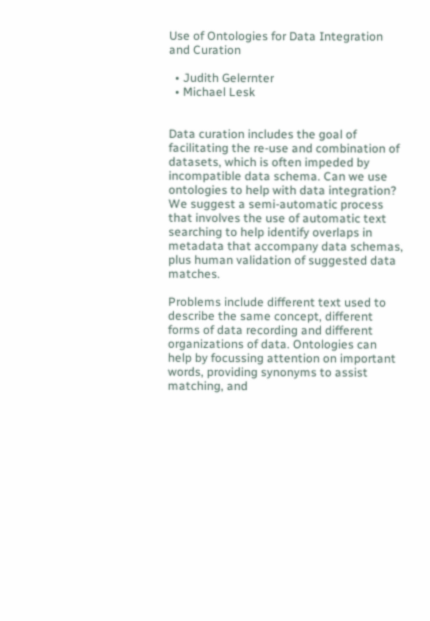Use of Ontologies for Data Integration and Curation

  • Judith Gelernter
  • Michael Lesk


Data curation includes the goal of facilitating the re-use and combination of datasets, which is often impeded by incompatible data schema. Can we use ontologies to help with data integration? We suggest a semi-automatic process that involves the use of automatic text searching to help identify overlaps in metadata that accompany data schemas, plus human validation of suggested data matches.

Problems include different text used to describe the same concept, different forms of data recording and different organizations of data. Ontologies can help by focussing attention on important words, providing synonyms to assist matching, and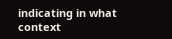indicating in what context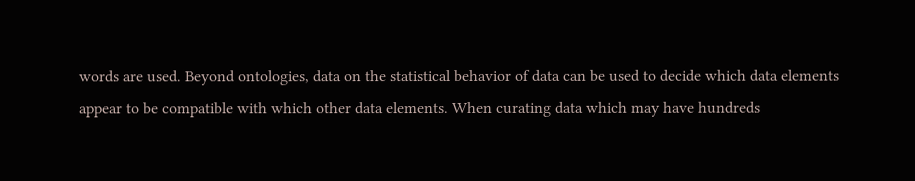words are used. Beyond ontologies, data on the statistical behavior of data can be used to decide which data elements appear to be compatible with which other data elements. When curating data which may have hundreds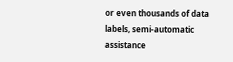or even thousands of data labels, semi-automatic assistance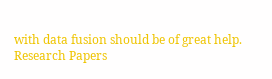with data fusion should be of great help.
Research Papers